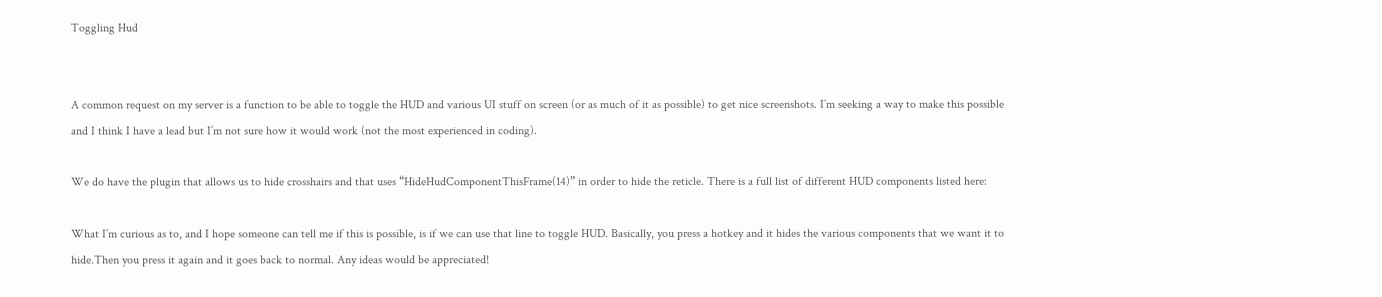Toggling Hud


A common request on my server is a function to be able to toggle the HUD and various UI stuff on screen (or as much of it as possible) to get nice screenshots. I’m seeking a way to make this possible and I think I have a lead but I’m not sure how it would work (not the most experienced in coding).

We do have the plugin that allows us to hide crosshairs and that uses “HideHudComponentThisFrame(14)” in order to hide the reticle. There is a full list of different HUD components listed here:

What I’m curious as to, and I hope someone can tell me if this is possible, is if we can use that line to toggle HUD. Basically, you press a hotkey and it hides the various components that we want it to hide.Then you press it again and it goes back to normal. Any ideas would be appreciated!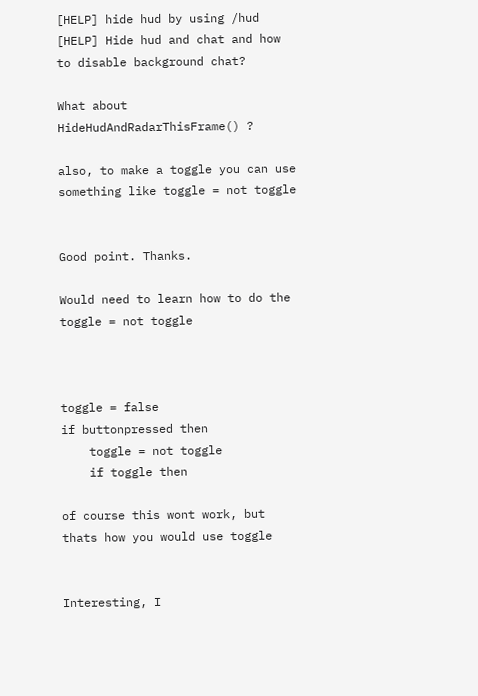[HELP] hide hud by using /hud
[HELP] Hide hud and chat and how to disable background chat?

What about
HideHudAndRadarThisFrame() ?

also, to make a toggle you can use something like toggle = not toggle


Good point. Thanks.

Would need to learn how to do the toggle = not toggle



toggle = false
if buttonpressed then
    toggle = not toggle
    if toggle then

of course this wont work, but thats how you would use toggle


Interesting, I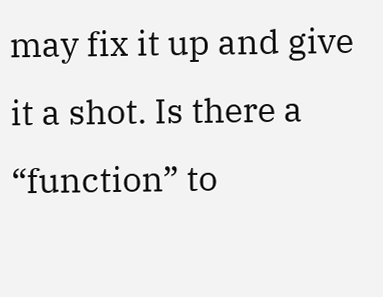may fix it up and give it a shot. Is there a “function” to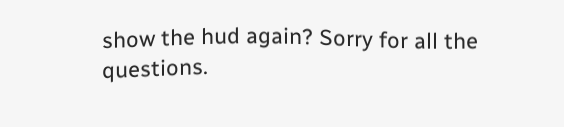show the hud again? Sorry for all the questions.